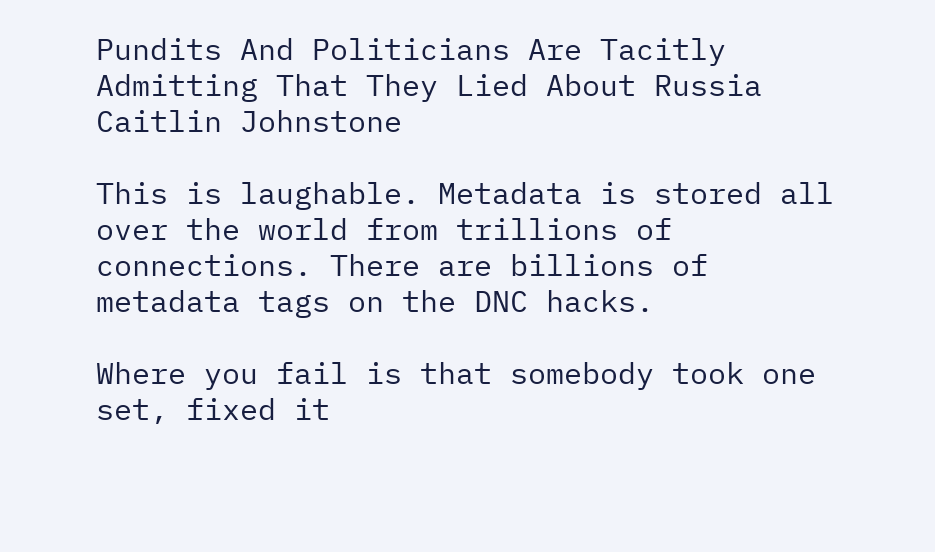Pundits And Politicians Are Tacitly Admitting That They Lied About Russia
Caitlin Johnstone

This is laughable. Metadata is stored all over the world from trillions of connections. There are billions of metadata tags on the DNC hacks.

Where you fail is that somebody took one set, fixed it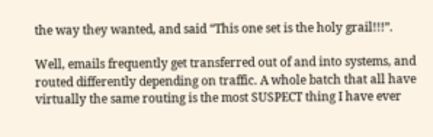the way they wanted, and said “This one set is the holy grail!!!”.

Well, emails frequently get transferred out of and into systems, and routed differently depending on traffic. A whole batch that all have virtually the same routing is the most SUSPECT thing I have ever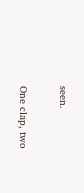seen.

One clap, two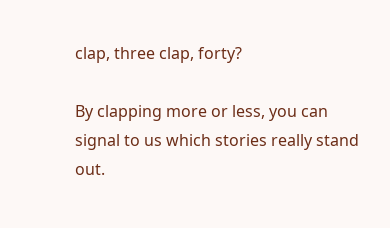clap, three clap, forty?

By clapping more or less, you can signal to us which stories really stand out.